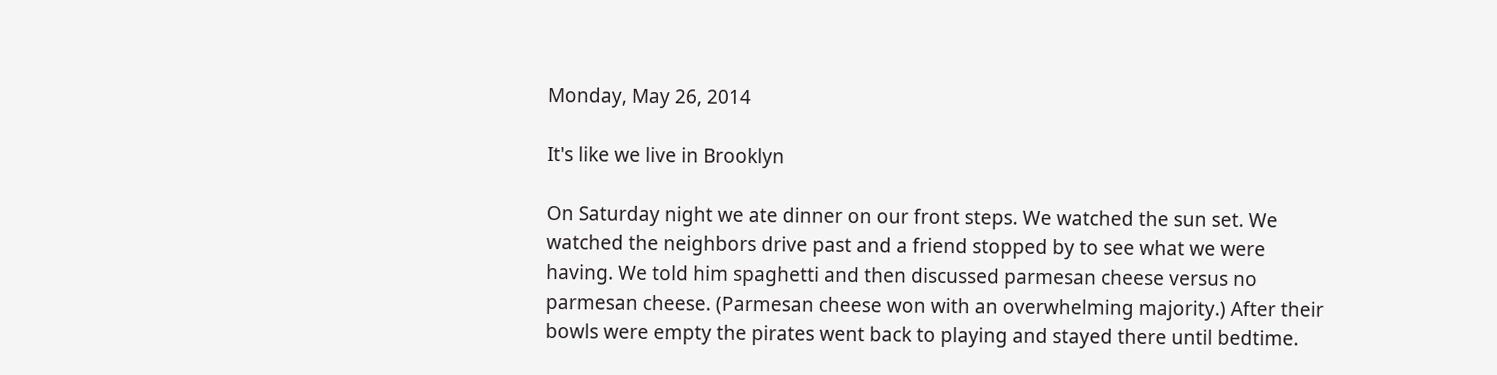Monday, May 26, 2014

It's like we live in Brooklyn

On Saturday night we ate dinner on our front steps. We watched the sun set. We watched the neighbors drive past and a friend stopped by to see what we were having. We told him spaghetti and then discussed parmesan cheese versus no parmesan cheese. (Parmesan cheese won with an overwhelming majority.) After their bowls were empty the pirates went back to playing and stayed there until bedtime.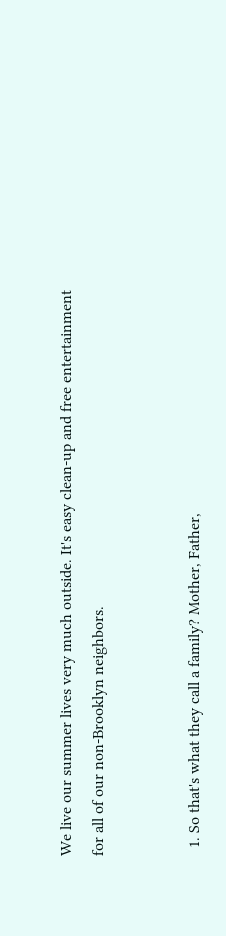We live our summer lives very much outside. It's easy clean-up and free entertainment for all of our non-Brooklyn neighbors.


  1. So that's what they call a family? Mother, Father,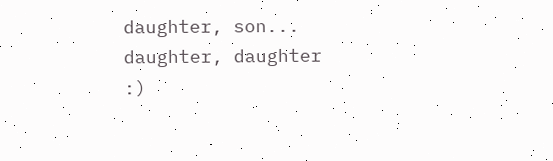daughter, son... daughter, daughter :)